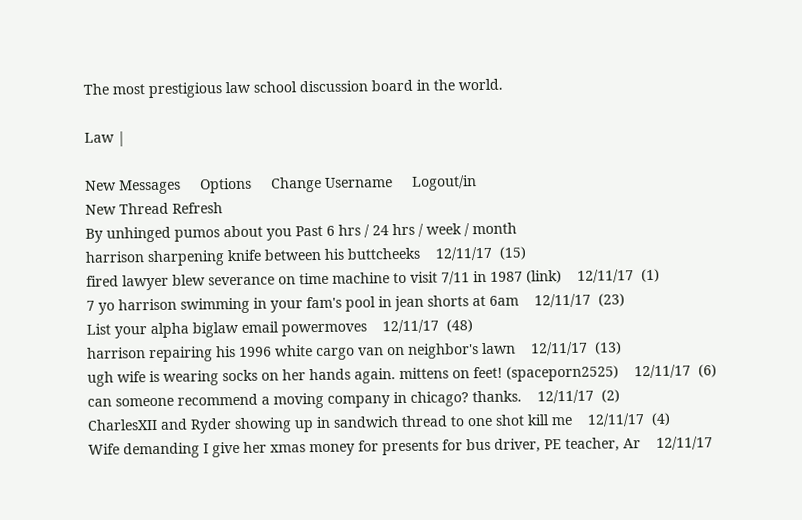The most prestigious law school discussion board in the world.

Law |

New Messages     Options     Change Username     Logout/in
New Thread Refresh
By unhinged pumos about you Past 6 hrs / 24 hrs / week / month
harrison sharpening knife between his buttcheeks    12/11/17  (15)
fired lawyer blew severance on time machine to visit 7/11 in 1987 (link)    12/11/17  (1)
7 yo harrison swimming in your fam's pool in jean shorts at 6am    12/11/17  (23)
List your alpha biglaw email powermoves    12/11/17  (48)
harrison repairing his 1996 white cargo van on neighbor's lawn    12/11/17  (13)
ugh wife is wearing socks on her hands again. mittens on feet! (spaceporn2525)    12/11/17  (6)
can someone recommend a moving company in chicago? thanks.    12/11/17  (2)
CharlesXII and Ryder showing up in sandwich thread to one shot kill me    12/11/17  (4)
Wife demanding I give her xmas money for presents for bus driver, PE teacher, Ar    12/11/17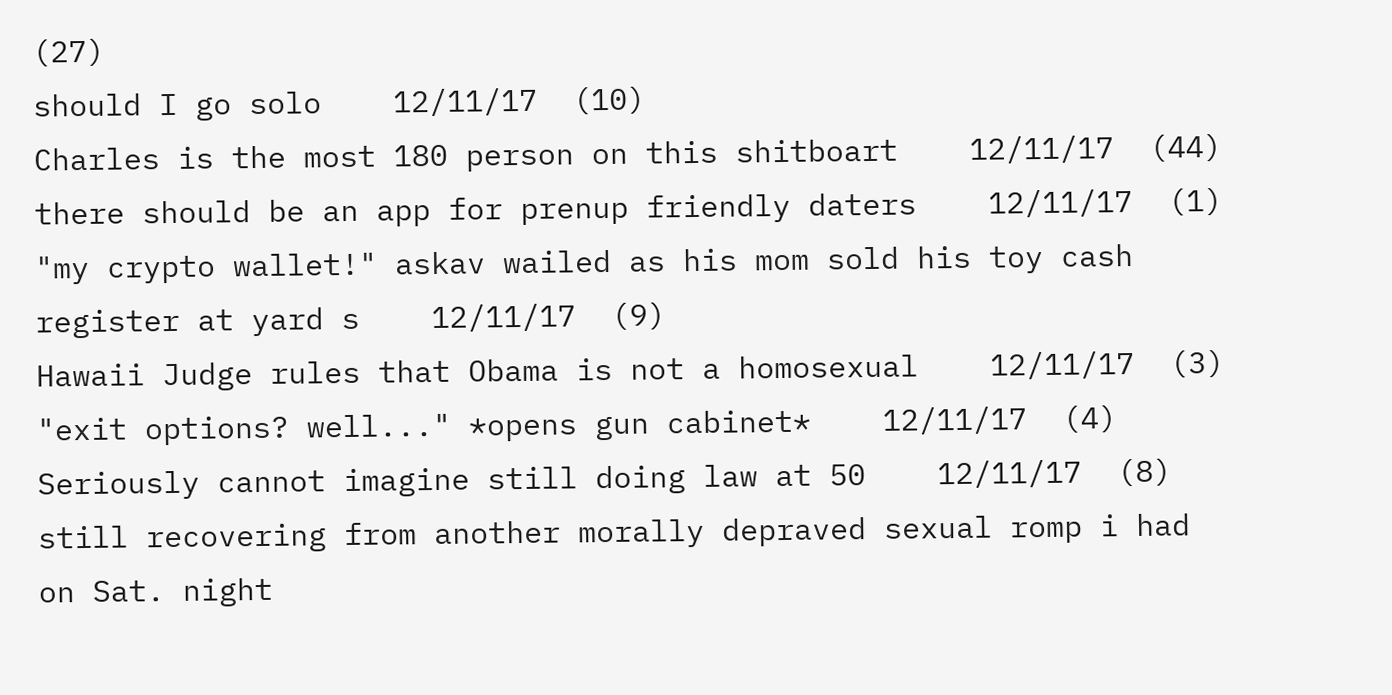(27)
should I go solo    12/11/17  (10)
Charles is the most 180 person on this shitboart    12/11/17  (44)
there should be an app for prenup friendly daters    12/11/17  (1)
"my crypto wallet!" askav wailed as his mom sold his toy cash register at yard s    12/11/17  (9)
Hawaii Judge rules that Obama is not a homosexual    12/11/17  (3)
"exit options? well..." *opens gun cabinet*    12/11/17  (4)
Seriously cannot imagine still doing law at 50    12/11/17  (8)
still recovering from another morally depraved sexual romp i had on Sat. night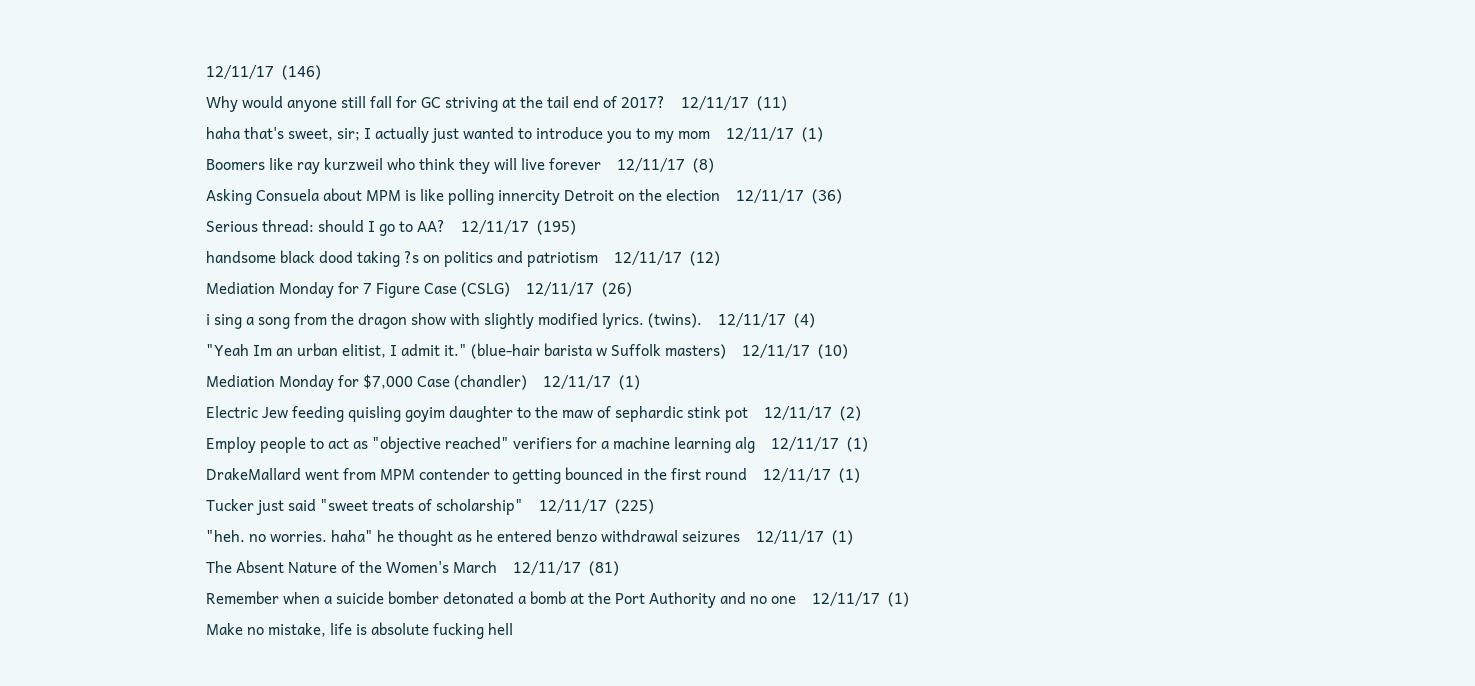12/11/17  (146)
Why would anyone still fall for GC striving at the tail end of 2017?    12/11/17  (11)
haha that's sweet, sir; I actually just wanted to introduce you to my mom    12/11/17  (1)
Boomers like ray kurzweil who think they will live forever    12/11/17  (8)
Asking Consuela about MPM is like polling innercity Detroit on the election    12/11/17  (36)
Serious thread: should I go to AA?    12/11/17  (195)
handsome black dood taking ?s on politics and patriotism    12/11/17  (12)
Mediation Monday for 7 Figure Case (CSLG)    12/11/17  (26)
i sing a song from the dragon show with slightly modified lyrics. (twins).    12/11/17  (4)
"Yeah Im an urban elitist, I admit it." (blue-hair barista w Suffolk masters)    12/11/17  (10)
Mediation Monday for $7,000 Case (chandler)    12/11/17  (1)
Electric Jew feeding quisling goyim daughter to the maw of sephardic stink pot    12/11/17  (2)
Employ people to act as "objective reached" verifiers for a machine learning alg    12/11/17  (1)
DrakeMallard went from MPM contender to getting bounced in the first round    12/11/17  (1)
Tucker just said "sweet treats of scholarship"    12/11/17  (225)
"heh. no worries. haha" he thought as he entered benzo withdrawal seizures    12/11/17  (1)
The Absent Nature of the Women's March    12/11/17  (81)
Remember when a suicide bomber detonated a bomb at the Port Authority and no one    12/11/17  (1)
Make no mistake, life is absolute fucking hell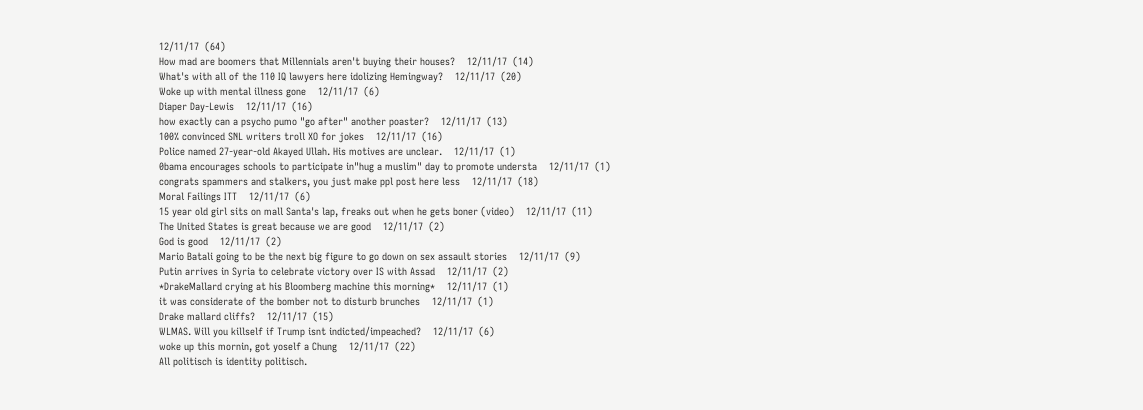12/11/17  (64)
How mad are boomers that Millennials aren't buying their houses?    12/11/17  (14)
What's with all of the 110 IQ lawyers here idolizing Hemingway?    12/11/17  (20)
Woke up with mental illness gone    12/11/17  (6)
Diaper Day-Lewis    12/11/17  (16)
how exactly can a psycho pumo "go after" another poaster?    12/11/17  (13)
100% convinced SNL writers troll XO for jokes    12/11/17  (16)
Police named 27-year-old Akayed Ullah. His motives are unclear.    12/11/17  (1)
0bama encourages schools to participate in"hug a muslim" day to promote understa    12/11/17  (1)
congrats spammers and stalkers, you just make ppl post here less    12/11/17  (18)
Moral Failings ITT    12/11/17  (6)
15 year old girl sits on mall Santa's lap, freaks out when he gets boner (video)    12/11/17  (11)
The United States is great because we are good    12/11/17  (2)
God is good    12/11/17  (2)
Mario Batali going to be the next big figure to go down on sex assault stories    12/11/17  (9)
Putin arrives in Syria to celebrate victory over IS with Assad    12/11/17  (2)
*DrakeMallard crying at his Bloomberg machine this morning*    12/11/17  (1)
it was considerate of the bomber not to disturb brunches    12/11/17  (1)
Drake mallard cliffs?    12/11/17  (15)
WLMAS. Will you killself if Trump isnt indicted/impeached?    12/11/17  (6)
woke up this mornin, got yoself a Chung    12/11/17  (22)
All politisch is identity politisch.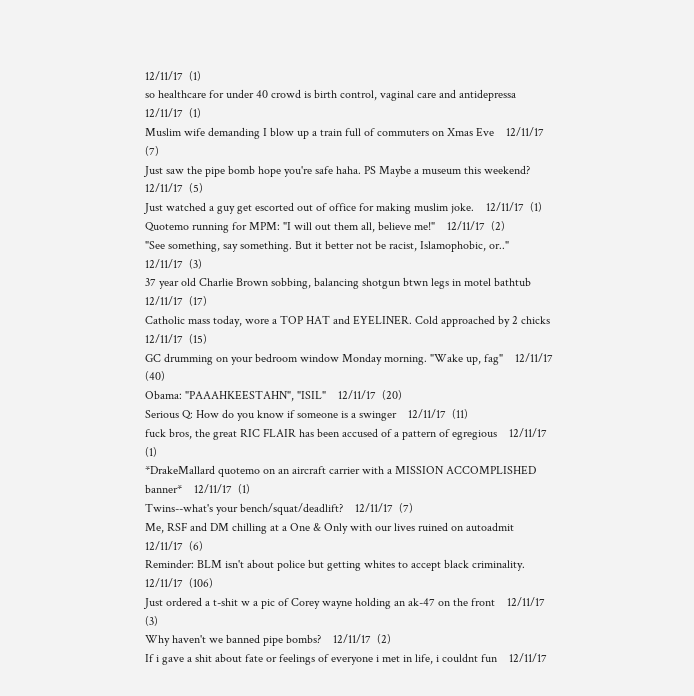12/11/17  (1)
so healthcare for under 40 crowd is birth control, vaginal care and antidepressa    12/11/17  (1)
Muslim wife demanding I blow up a train full of commuters on Xmas Eve    12/11/17  (7)
Just saw the pipe bomb hope you're safe haha. PS Maybe a museum this weekend?    12/11/17  (5)
Just watched a guy get escorted out of office for making muslim joke.    12/11/17  (1)
Quotemo running for MPM: "I will out them all, believe me!"    12/11/17  (2)
"See something, say something. But it better not be racist, Islamophobic, or.."    12/11/17  (3)
37 year old Charlie Brown sobbing, balancing shotgun btwn legs in motel bathtub    12/11/17  (17)
Catholic mass today, wore a TOP HAT and EYELINER. Cold approached by 2 chicks    12/11/17  (15)
GC drumming on your bedroom window Monday morning. "Wake up, fag"    12/11/17  (40)
Obama: "PAAAHKEESTAHN", "ISIL"    12/11/17  (20)
Serious Q: How do you know if someone is a swinger    12/11/17  (11)
fuck bros, the great RIC FLAIR has been accused of a pattern of egregious    12/11/17  (1)
*DrakeMallard quotemo on an aircraft carrier with a MISSION ACCOMPLISHED banner*    12/11/17  (1)
Twins--what's your bench/squat/deadlift?    12/11/17  (7)
Me, RSF and DM chilling at a One & Only with our lives ruined on autoadmit    12/11/17  (6)
Reminder: BLM isn't about police but getting whites to accept black criminality.    12/11/17  (106)
Just ordered a t-shit w a pic of Corey wayne holding an ak-47 on the front    12/11/17  (3)
Why haven't we banned pipe bombs?    12/11/17  (2)
If i gave a shit about fate or feelings of everyone i met in life, i couldnt fun    12/11/17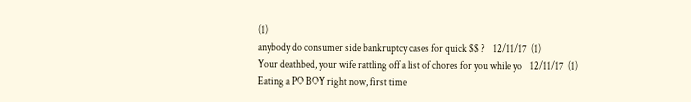(1)
anybody do consumer side bankruptcy cases for quick $$ ?    12/11/17  (1)
Your deathbed, your wife rattling off a list of chores for you while yo    12/11/17  (1)
Eating a PO BOY right now, first time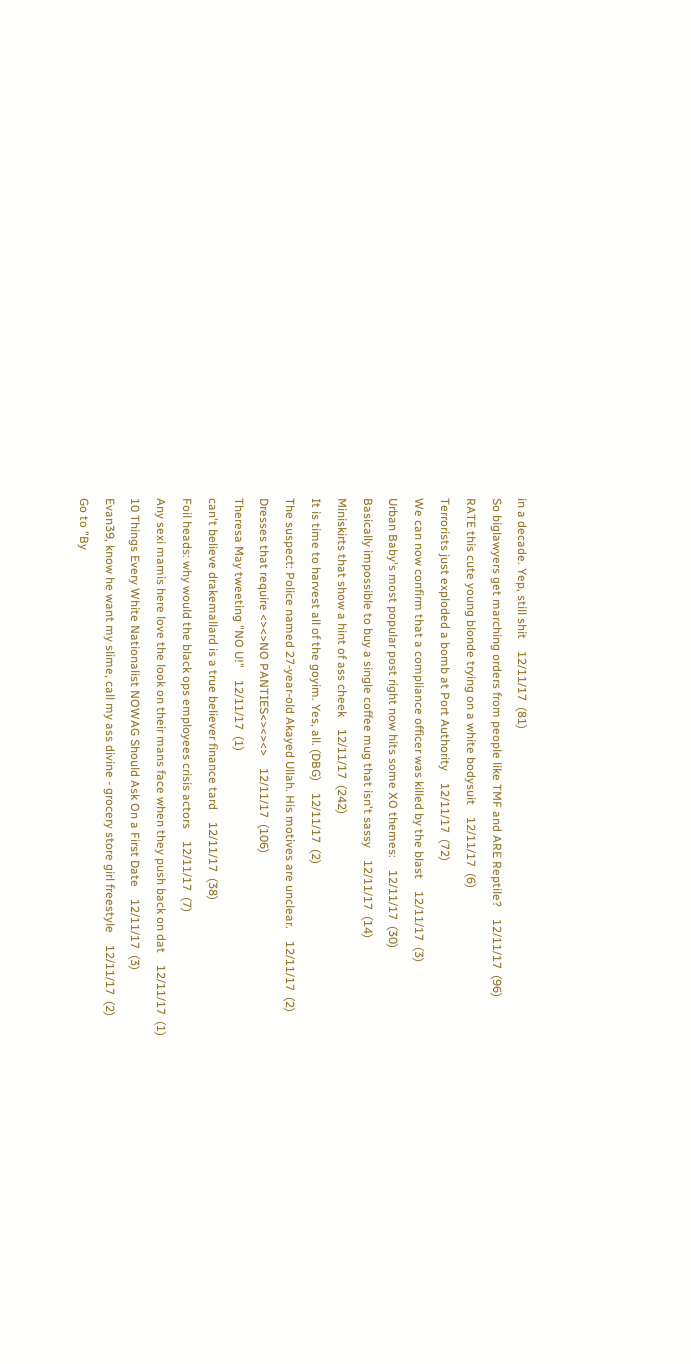in a decade. Yep, still shit    12/11/17  (81)
So biglawyers get marching orders from people like TMF and ARE Reptile?    12/11/17  (96)
RATE this cute young blonde trying on a white bodysuit    12/11/17  (6)
Terrorists just exploded a bomb at Port Authority    12/11/17  (72)
We can now confirm that a compliance officer was killed by the blast    12/11/17  (3)
Urban Baby's most popular post right now hits some XO themes:    12/11/17  (30)
Basically impossible to buy a single coffee mug that isn't sassy    12/11/17  (14)
Miniskirts that show a hint of ass cheek    12/11/17  (242)
It is time to harvest all of the goyim. Yes, all. (DBG)    12/11/17  (2)
The suspect: Police named 27-year-old Akayed Ullah. His motives are unclear.    12/11/17  (2)
Dresses that require <><>NO PANTIES<><><>    12/11/17  (106)
Theresa May tweeting "NO U!"    12/11/17  (1)
can't believe drakemallard is a true believer finance tard    12/11/17  (38)
Foil heads: why would the black ops employees crisis actors    12/11/17  (7)
Any sexi mamis here love the look on their mans face when they push back on dat    12/11/17  (1)
10 Things Every White Nationalist NOWAG Should Ask On a First Date    12/11/17  (3)
Evan39, know he want my slime, call my ass divine - grocery store girl freestyle    12/11/17  (2)
Go to "By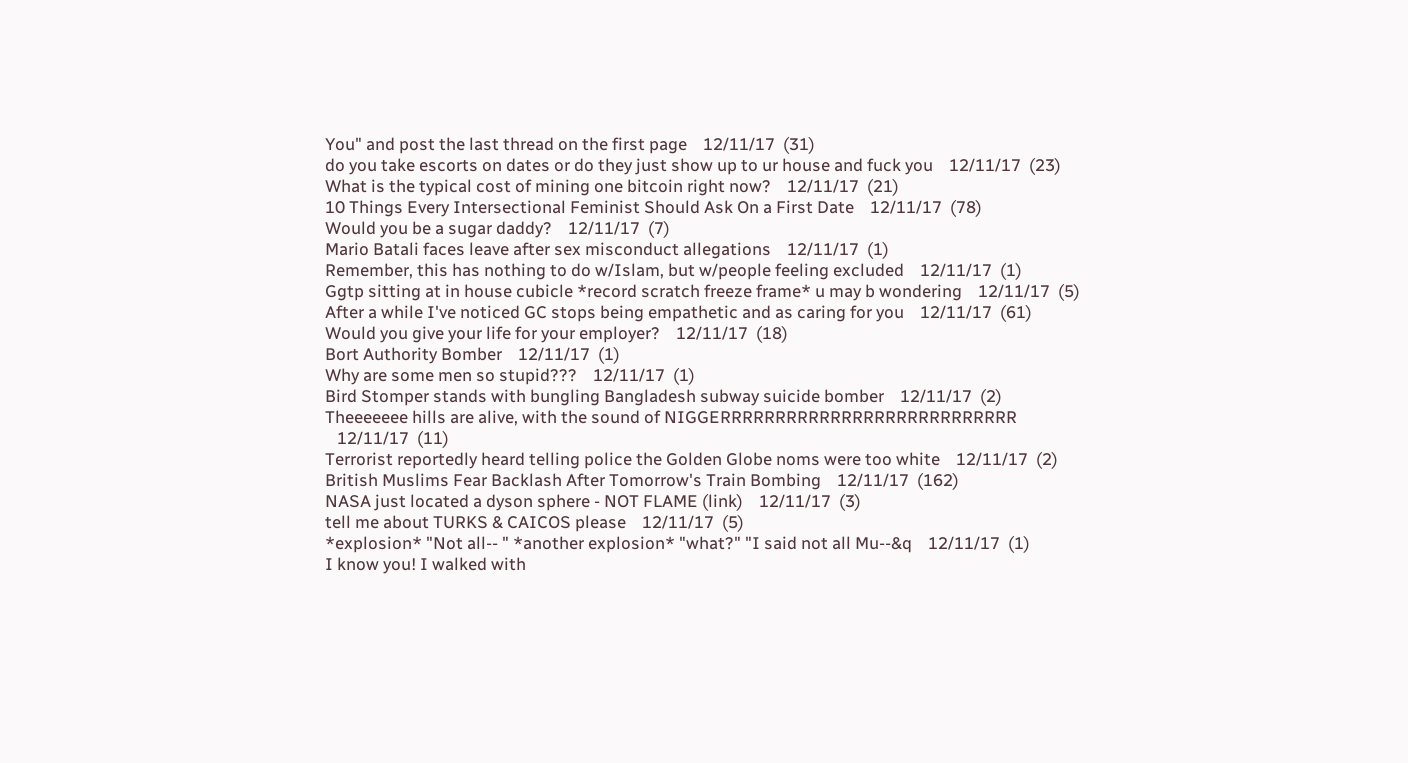You" and post the last thread on the first page    12/11/17  (31)
do you take escorts on dates or do they just show up to ur house and fuck you    12/11/17  (23)
What is the typical cost of mining one bitcoin right now?    12/11/17  (21)
10 Things Every Intersectional Feminist Should Ask On a First Date    12/11/17  (78)
Would you be a sugar daddy?    12/11/17  (7)
Mario Batali faces leave after sex misconduct allegations    12/11/17  (1)
Remember, this has nothing to do w/Islam, but w/people feeling excluded    12/11/17  (1)
Ggtp sitting at in house cubicle *record scratch freeze frame* u may b wondering    12/11/17  (5)
After a while I've noticed GC stops being empathetic and as caring for you    12/11/17  (61)
Would you give your life for your employer?    12/11/17  (18)
Bort Authority Bomber    12/11/17  (1)
Why are some men so stupid???    12/11/17  (1)
Bird Stomper stands with bungling Bangladesh subway suicide bomber    12/11/17  (2)
Theeeeeee hills are alive, with the sound of NIGGERRRRRRRRRRRRRRRRRRRRRRRRRRR
   12/11/17  (11)
Terrorist reportedly heard telling police the Golden Globe noms were too white    12/11/17  (2)
British Muslims Fear Backlash After Tomorrow's Train Bombing    12/11/17  (162)
NASA just located a dyson sphere - NOT FLAME (link)    12/11/17  (3)
tell me about TURKS & CAICOS please    12/11/17  (5)
*explosion* "Not all-- " *another explosion* "what?" "I said not all Mu--&q    12/11/17  (1)
I know you! I walked with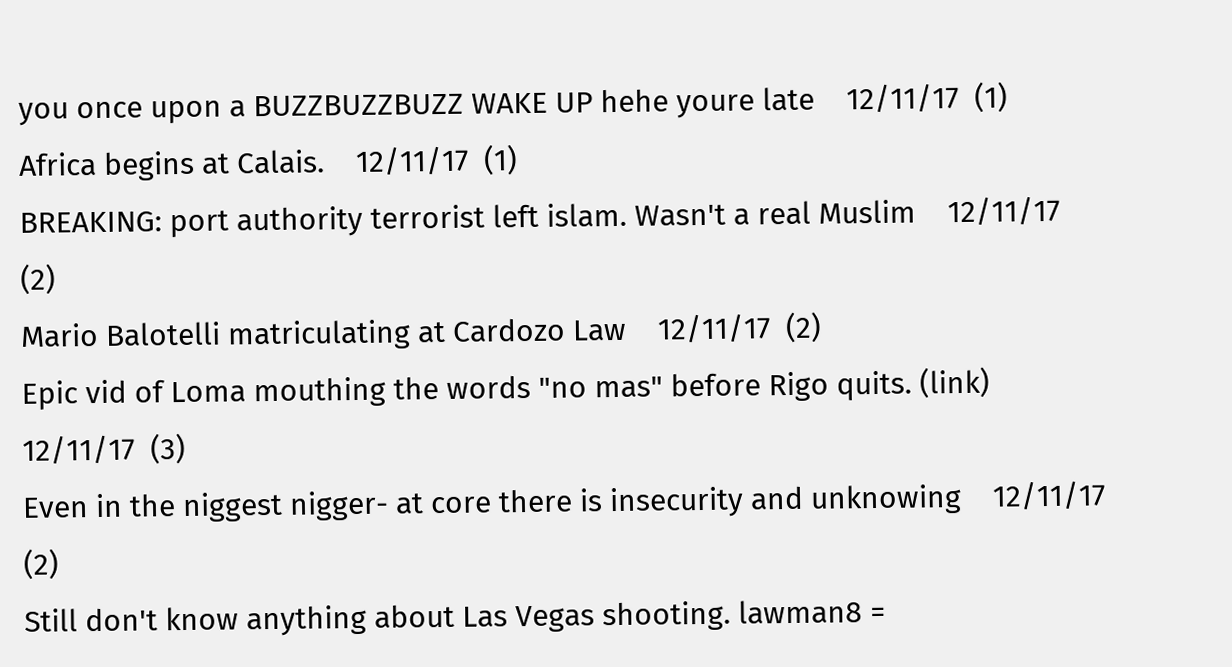you once upon a BUZZBUZZBUZZ WAKE UP hehe youre late    12/11/17  (1)
Africa begins at Calais.    12/11/17  (1)
BREAKING: port authority terrorist left islam. Wasn't a real Muslim    12/11/17  (2)
Mario Balotelli matriculating at Cardozo Law    12/11/17  (2)
Epic vid of Loma mouthing the words "no mas" before Rigo quits. (link)    12/11/17  (3)
Even in the niggest nigger- at core there is insecurity and unknowing    12/11/17  (2)
Still don't know anything about Las Vegas shooting. lawman8 =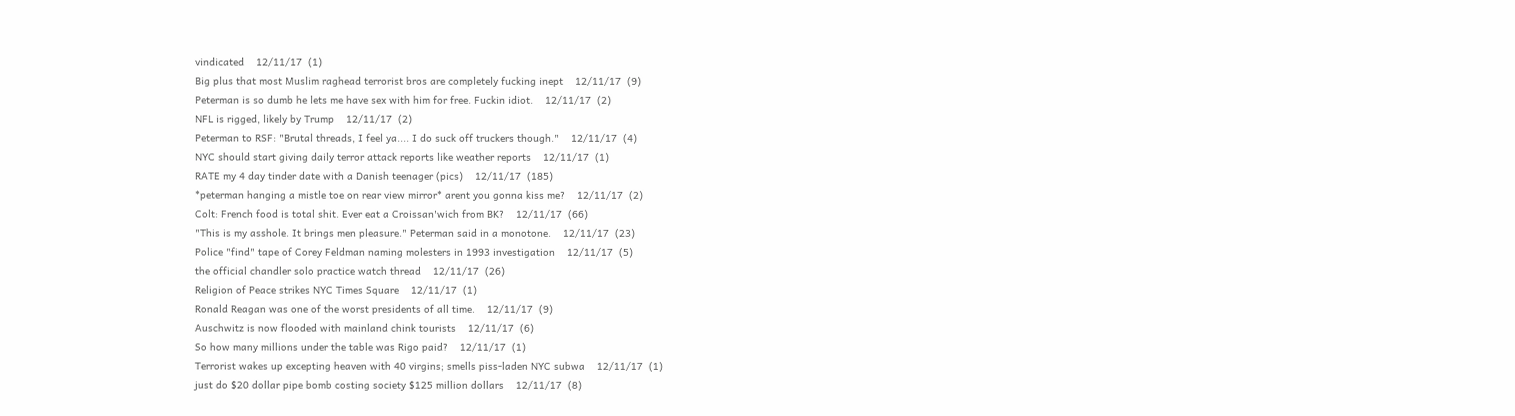vindicated    12/11/17  (1)
Big plus that most Muslim raghead terrorist bros are completely fucking inept    12/11/17  (9)
Peterman is so dumb he lets me have sex with him for free. Fuckin idiot.    12/11/17  (2)
NFL is rigged, likely by Trump    12/11/17  (2)
Peterman to RSF: "Brutal threads, I feel ya.... I do suck off truckers though."    12/11/17  (4)
NYC should start giving daily terror attack reports like weather reports    12/11/17  (1)
RATE my 4 day tinder date with a Danish teenager (pics)    12/11/17  (185)
*peterman hanging a mistle toe on rear view mirror* arent you gonna kiss me?    12/11/17  (2)
Colt: French food is total shit. Ever eat a Croissan'wich from BK?    12/11/17  (66)
"This is my asshole. It brings men pleasure." Peterman said in a monotone.    12/11/17  (23)
Police "find" tape of Corey Feldman naming molesters in 1993 investigation    12/11/17  (5)
the official chandler solo practice watch thread    12/11/17  (26)
Religion of Peace strikes NYC Times Square    12/11/17  (1)
Ronald Reagan was one of the worst presidents of all time.    12/11/17  (9)
Auschwitz is now flooded with mainland chink tourists    12/11/17  (6)
So how many millions under the table was Rigo paid?    12/11/17  (1)
Terrorist wakes up excepting heaven with 40 virgins; smells piss-laden NYC subwa    12/11/17  (1)
just do $20 dollar pipe bomb costing society $125 million dollars    12/11/17  (8)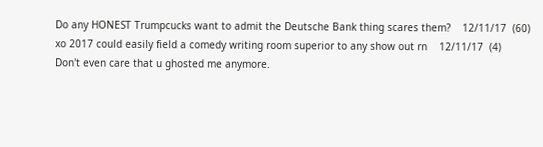Do any HONEST Trumpcucks want to admit the Deutsche Bank thing scares them?    12/11/17  (60)
xo 2017 could easily field a comedy writing room superior to any show out rn    12/11/17  (4)
Don't even care that u ghosted me anymore.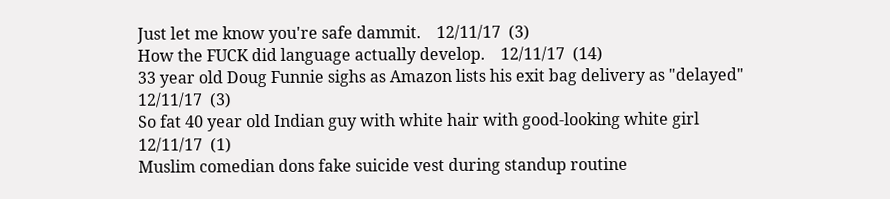Just let me know you're safe dammit.    12/11/17  (3)
How the FUCK did language actually develop.    12/11/17  (14)
33 year old Doug Funnie sighs as Amazon lists his exit bag delivery as "delayed"    12/11/17  (3)
So fat 40 year old Indian guy with white hair with good-looking white girl    12/11/17  (1)
Muslim comedian dons fake suicide vest during standup routine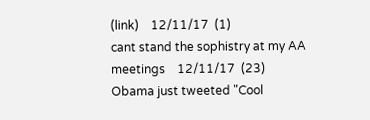(link)    12/11/17  (1)
cant stand the sophistry at my AA meetings    12/11/17  (23)
Obama just tweeted "Cool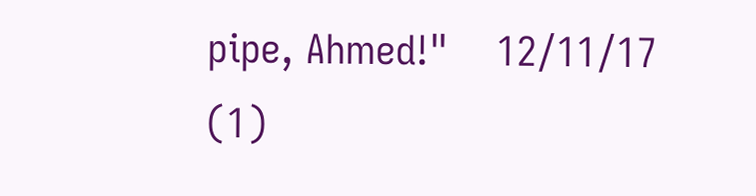pipe, Ahmed!"    12/11/17  (1)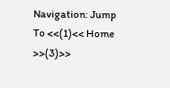Navigation: Jump To <<(1)<< Home >>(3)>>